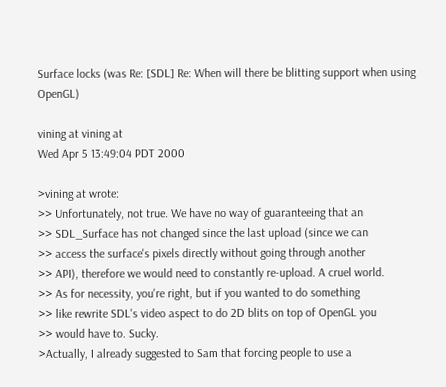Surface locks (was Re: [SDL] Re: When will there be blitting support when using OpenGL)

vining at vining at
Wed Apr 5 13:49:04 PDT 2000

>vining at wrote:
>> Unfortunately, not true. We have no way of guaranteeing that an
>> SDL_Surface has not changed since the last upload (since we can
>> access the surface's pixels directly without going through another
>> API), therefore we would need to constantly re-upload. A cruel world.
>> As for necessity, you're right, but if you wanted to do something
>> like rewrite SDL's video aspect to do 2D blits on top of OpenGL you
>> would have to. Sucky.
>Actually, I already suggested to Sam that forcing people to use a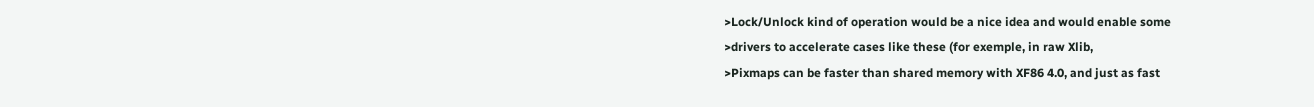>Lock/Unlock kind of operation would be a nice idea and would enable some
>drivers to accelerate cases like these (for exemple, in raw Xlib,
>Pixmaps can be faster than shared memory with XF86 4.0, and just as fast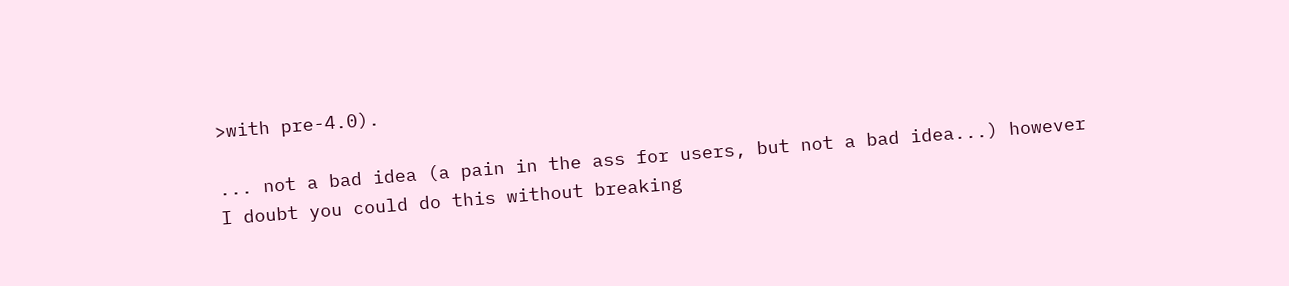>with pre-4.0).

... not a bad idea (a pain in the ass for users, but not a bad idea...) however
I doubt you could do this without breaking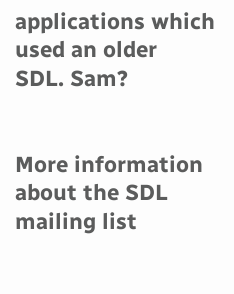applications which used an older
SDL. Sam?


More information about the SDL mailing list